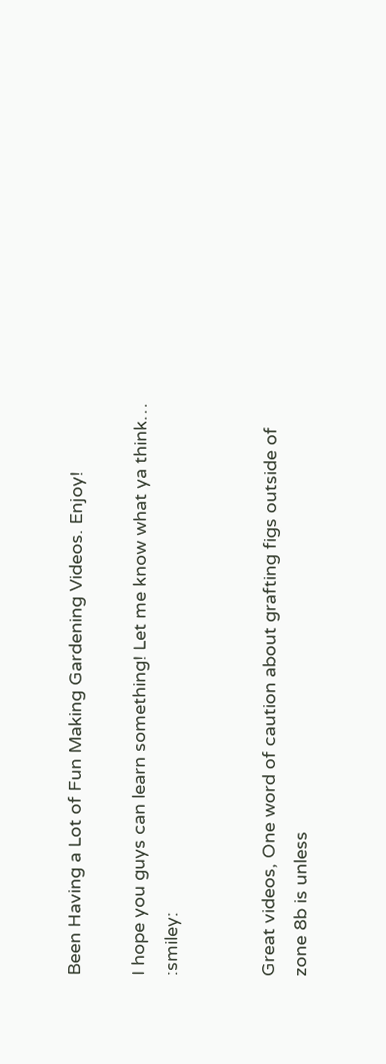Been Having a Lot of Fun Making Gardening Videos. Enjoy!

I hope you guys can learn something! Let me know what ya think… :smiley:


Great videos, One word of caution about grafting figs outside of zone 8b is unless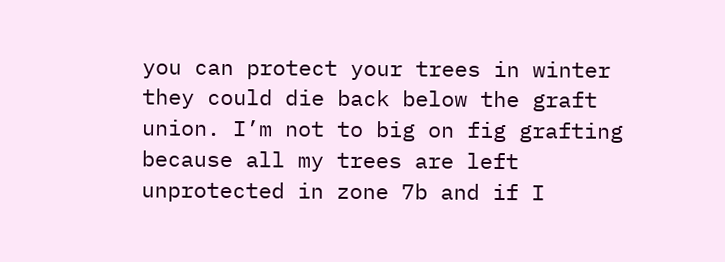you can protect your trees in winter they could die back below the graft union. I’m not to big on fig grafting because all my trees are left unprotected in zone 7b and if I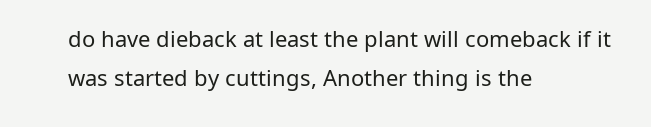do have dieback at least the plant will comeback if it was started by cuttings, Another thing is the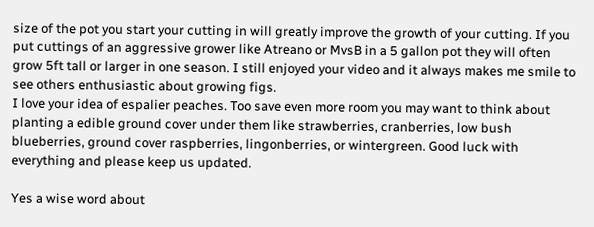size of the pot you start your cutting in will greatly improve the growth of your cutting. If you put cuttings of an aggressive grower like Atreano or MvsB in a 5 gallon pot they will often grow 5ft tall or larger in one season. I still enjoyed your video and it always makes me smile to see others enthusiastic about growing figs.
I love your idea of espalier peaches. Too save even more room you may want to think about planting a edible ground cover under them like strawberries, cranberries, low bush blueberries, ground cover raspberries, lingonberries, or wintergreen. Good luck with everything and please keep us updated.

Yes a wise word about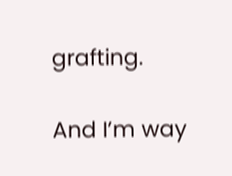grafting.

And I’m way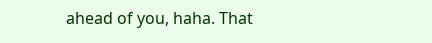ahead of you, haha. That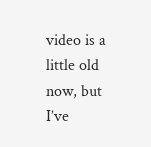video is a little old now, but I’ve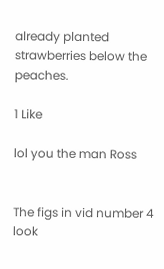already planted strawberries below the peaches.

1 Like

lol you the man Ross


The figs in vid number 4 look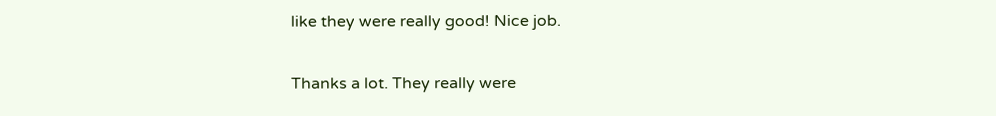like they were really good! Nice job.


Thanks a lot. They really were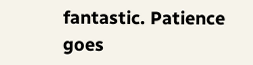fantastic. Patience goes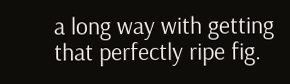a long way with getting that perfectly ripe fig.